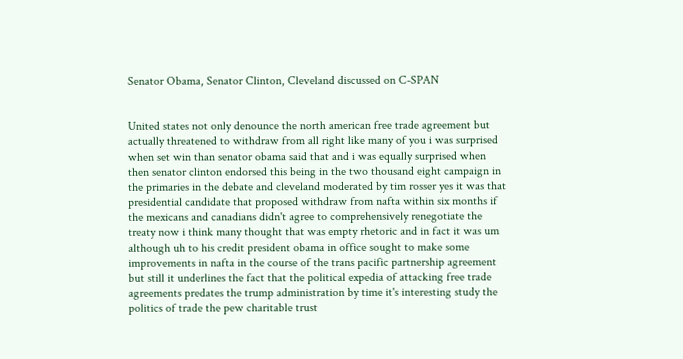Senator Obama, Senator Clinton, Cleveland discussed on C-SPAN


United states not only denounce the north american free trade agreement but actually threatened to withdraw from all right like many of you i was surprised when set win than senator obama said that and i was equally surprised when then senator clinton endorsed this being in the two thousand eight campaign in the primaries in the debate and cleveland moderated by tim rosser yes it was that presidential candidate that proposed withdraw from nafta within six months if the mexicans and canadians didn't agree to comprehensively renegotiate the treaty now i think many thought that was empty rhetoric and in fact it was um although uh to his credit president obama in office sought to make some improvements in nafta in the course of the trans pacific partnership agreement but still it underlines the fact that the political expedia of attacking free trade agreements predates the trump administration by time it's interesting study the politics of trade the pew charitable trust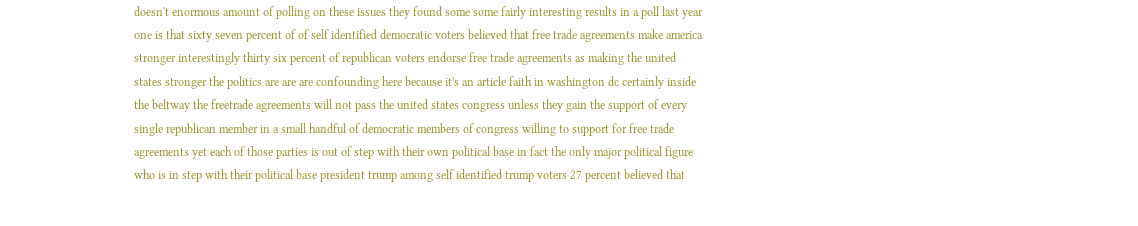doesn't enormous amount of polling on these issues they found some some fairly interesting results in a poll last year one is that sixty seven percent of of self identified democratic voters believed that free trade agreements make america stronger interestingly thirty six percent of republican voters endorse free trade agreements as making the united states stronger the politics are are are confounding here because it's an article faith in washington dc certainly inside the beltway the freetrade agreements will not pass the united states congress unless they gain the support of every single republican member in a small handful of democratic members of congress willing to support for free trade agreements yet each of those parties is out of step with their own political base in fact the only major political figure who is in step with their political base president trump among self identified trump voters 27 percent believed that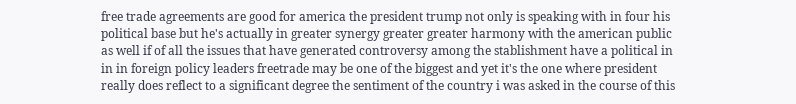free trade agreements are good for america the president trump not only is speaking with in four his political base but he's actually in greater synergy greater greater harmony with the american public as well if of all the issues that have generated controversy among the stablishment have a political in in in foreign policy leaders freetrade may be one of the biggest and yet it's the one where president really does reflect to a significant degree the sentiment of the country i was asked in the course of this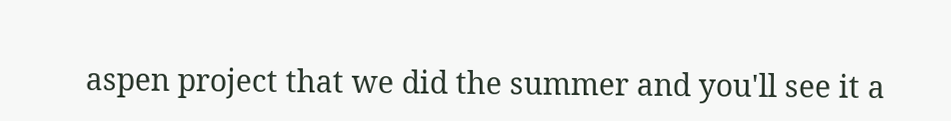aspen project that we did the summer and you'll see it a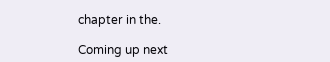chapter in the.

Coming up next